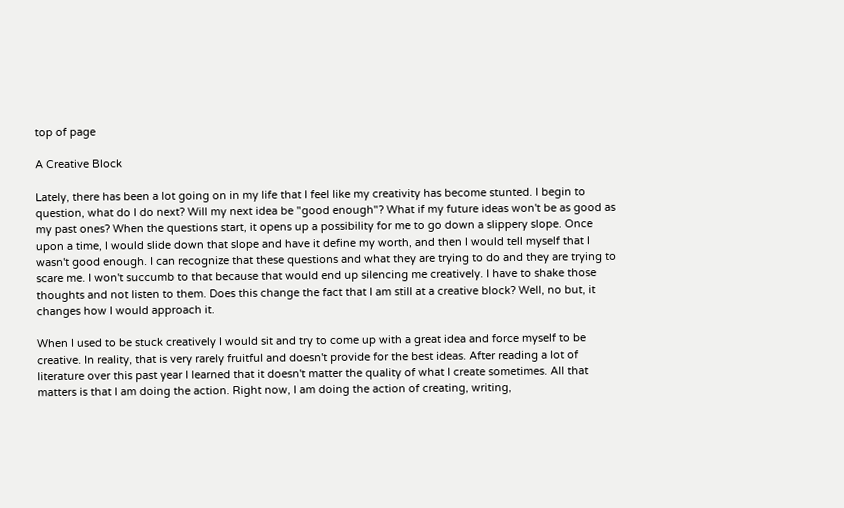top of page

A Creative Block

Lately, there has been a lot going on in my life that I feel like my creativity has become stunted. I begin to question, what do I do next? Will my next idea be "good enough"? What if my future ideas won't be as good as my past ones? When the questions start, it opens up a possibility for me to go down a slippery slope. Once upon a time, I would slide down that slope and have it define my worth, and then I would tell myself that I wasn't good enough. I can recognize that these questions and what they are trying to do and they are trying to scare me. I won't succumb to that because that would end up silencing me creatively. I have to shake those thoughts and not listen to them. Does this change the fact that I am still at a creative block? Well, no but, it changes how I would approach it.

When I used to be stuck creatively I would sit and try to come up with a great idea and force myself to be creative. In reality, that is very rarely fruitful and doesn't provide for the best ideas. After reading a lot of literature over this past year I learned that it doesn't matter the quality of what I create sometimes. All that matters is that I am doing the action. Right now, I am doing the action of creating, writing,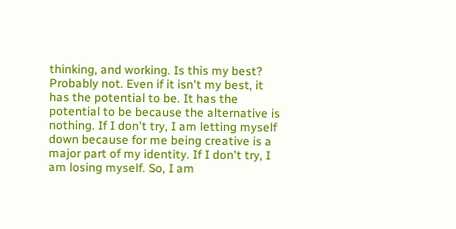thinking, and working. Is this my best? Probably not. Even if it isn't my best, it has the potential to be. It has the potential to be because the alternative is nothing. If I don't try, I am letting myself down because for me being creative is a major part of my identity. If I don't try, I am losing myself. So, I am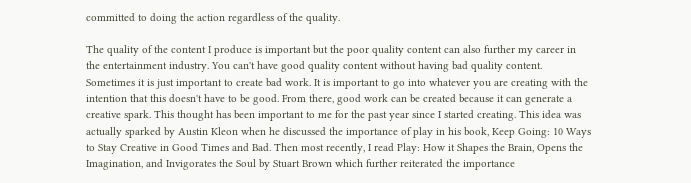committed to doing the action regardless of the quality.

The quality of the content I produce is important but the poor quality content can also further my career in the entertainment industry. You can't have good quality content without having bad quality content. Sometimes it is just important to create bad work. It is important to go into whatever you are creating with the intention that this doesn't have to be good. From there, good work can be created because it can generate a creative spark. This thought has been important to me for the past year since I started creating. This idea was actually sparked by Austin Kleon when he discussed the importance of play in his book, Keep Going: 10 Ways to Stay Creative in Good Times and Bad. Then most recently, I read Play: How it Shapes the Brain, Opens the Imagination, and Invigorates the Soul by Stuart Brown which further reiterated the importance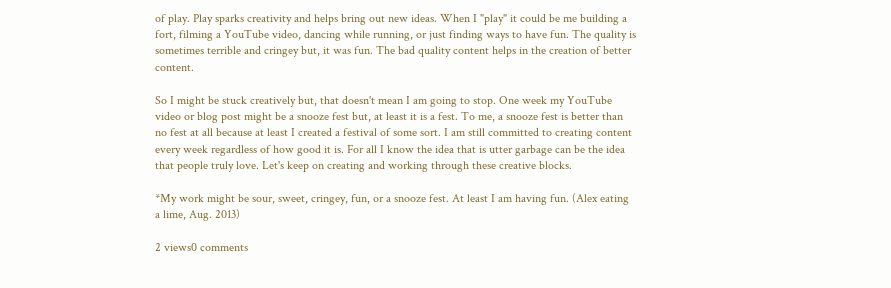of play. Play sparks creativity and helps bring out new ideas. When I "play" it could be me building a fort, filming a YouTube video, dancing while running, or just finding ways to have fun. The quality is sometimes terrible and cringey but, it was fun. The bad quality content helps in the creation of better content.

So I might be stuck creatively but, that doesn't mean I am going to stop. One week my YouTube video or blog post might be a snooze fest but, at least it is a fest. To me, a snooze fest is better than no fest at all because at least I created a festival of some sort. I am still committed to creating content every week regardless of how good it is. For all I know the idea that is utter garbage can be the idea that people truly love. Let's keep on creating and working through these creative blocks.

*My work might be sour, sweet, cringey, fun, or a snooze fest. At least I am having fun. (Alex eating a lime, Aug. 2013)

2 views0 comments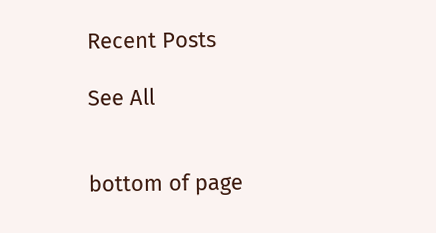Recent Posts

See All


bottom of page